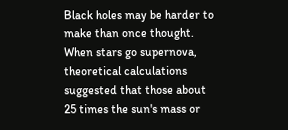Black holes may be harder to make than once thought. When stars go supernova, theoretical calculations suggested that those about 25 times the sun's mass or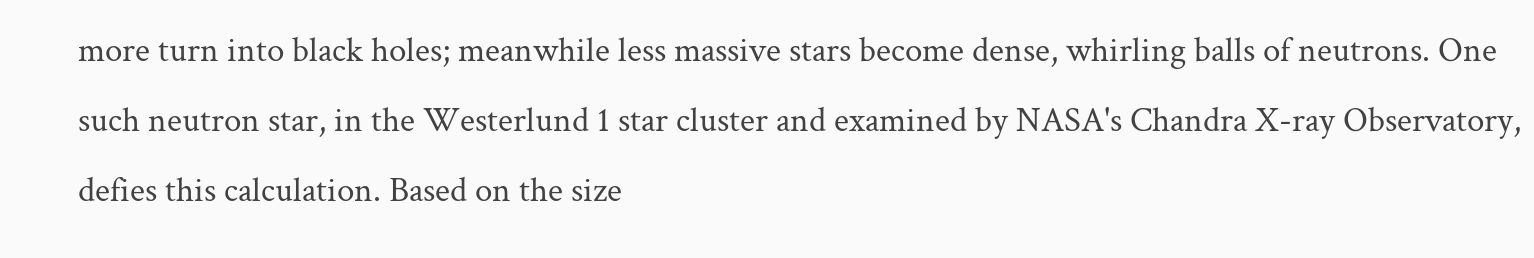more turn into black holes; meanwhile less massive stars become dense, whirling balls of neutrons. One such neutron star, in the Westerlund 1 star cluster and examined by NASA's Chandra X-ray Observatory, defies this calculation. Based on the size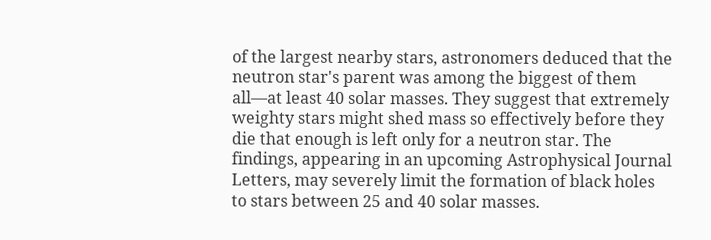of the largest nearby stars, astronomers deduced that the neutron star's parent was among the biggest of them all—at least 40 solar masses. They suggest that extremely weighty stars might shed mass so effectively before they die that enough is left only for a neutron star. The findings, appearing in an upcoming Astrophysical Journal Letters, may severely limit the formation of black holes to stars between 25 and 40 solar masses.